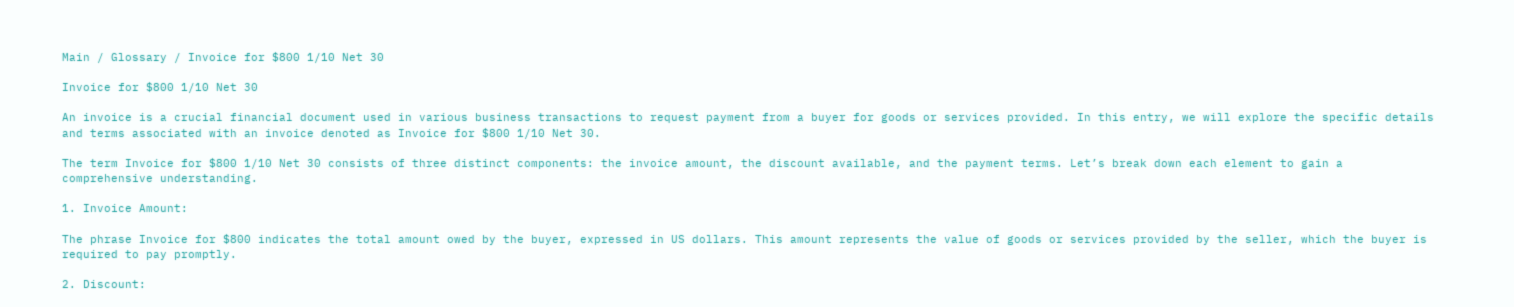Main / Glossary / Invoice for $800 1/10 Net 30

Invoice for $800 1/10 Net 30

An invoice is a crucial financial document used in various business transactions to request payment from a buyer for goods or services provided. In this entry, we will explore the specific details and terms associated with an invoice denoted as Invoice for $800 1/10 Net 30.

The term Invoice for $800 1/10 Net 30 consists of three distinct components: the invoice amount, the discount available, and the payment terms. Let’s break down each element to gain a comprehensive understanding.

1. Invoice Amount:

The phrase Invoice for $800 indicates the total amount owed by the buyer, expressed in US dollars. This amount represents the value of goods or services provided by the seller, which the buyer is required to pay promptly.

2. Discount: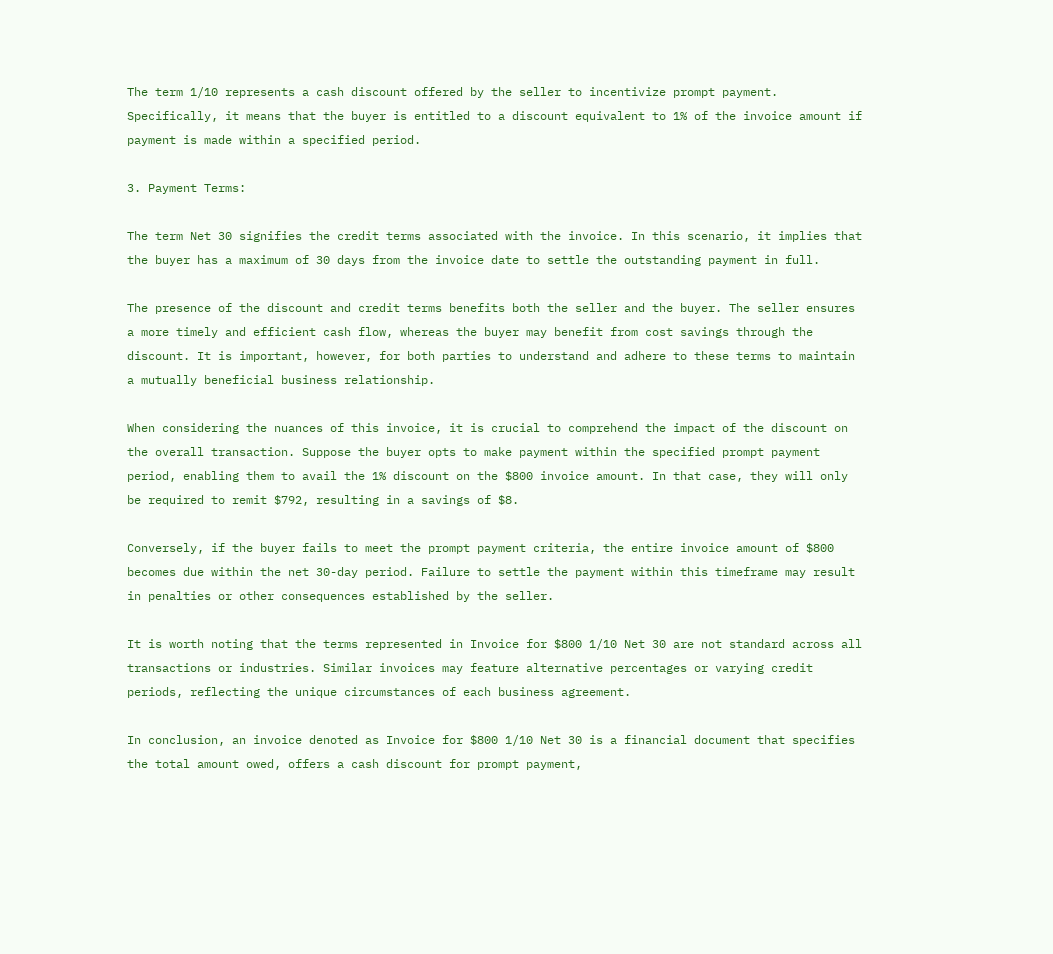The term 1/10 represents a cash discount offered by the seller to incentivize prompt payment. Specifically, it means that the buyer is entitled to a discount equivalent to 1% of the invoice amount if payment is made within a specified period.

3. Payment Terms:

The term Net 30 signifies the credit terms associated with the invoice. In this scenario, it implies that the buyer has a maximum of 30 days from the invoice date to settle the outstanding payment in full.

The presence of the discount and credit terms benefits both the seller and the buyer. The seller ensures a more timely and efficient cash flow, whereas the buyer may benefit from cost savings through the discount. It is important, however, for both parties to understand and adhere to these terms to maintain a mutually beneficial business relationship.

When considering the nuances of this invoice, it is crucial to comprehend the impact of the discount on the overall transaction. Suppose the buyer opts to make payment within the specified prompt payment period, enabling them to avail the 1% discount on the $800 invoice amount. In that case, they will only be required to remit $792, resulting in a savings of $8.

Conversely, if the buyer fails to meet the prompt payment criteria, the entire invoice amount of $800 becomes due within the net 30-day period. Failure to settle the payment within this timeframe may result in penalties or other consequences established by the seller.

It is worth noting that the terms represented in Invoice for $800 1/10 Net 30 are not standard across all transactions or industries. Similar invoices may feature alternative percentages or varying credit periods, reflecting the unique circumstances of each business agreement.

In conclusion, an invoice denoted as Invoice for $800 1/10 Net 30 is a financial document that specifies the total amount owed, offers a cash discount for prompt payment,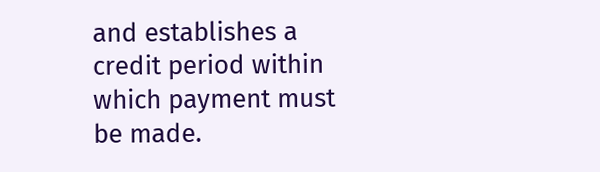and establishes a credit period within which payment must be made.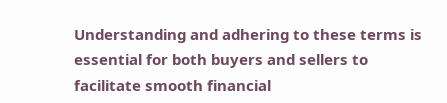Understanding and adhering to these terms is essential for both buyers and sellers to facilitate smooth financial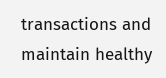transactions and maintain healthy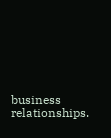business relationships.